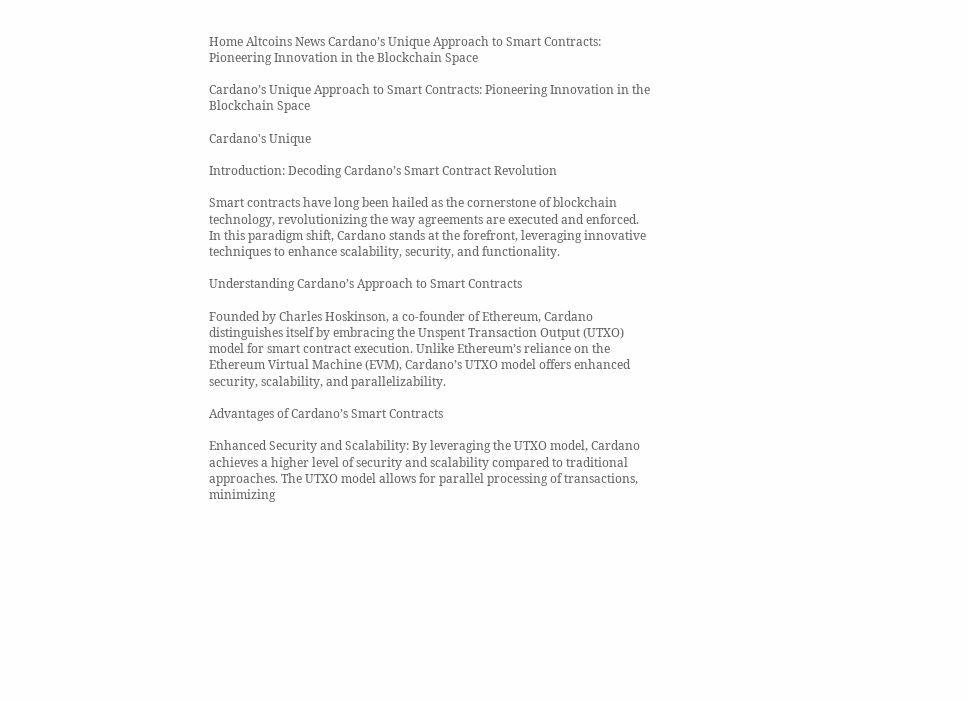Home Altcoins News Cardano’s Unique Approach to Smart Contracts: Pioneering Innovation in the Blockchain Space

Cardano’s Unique Approach to Smart Contracts: Pioneering Innovation in the Blockchain Space

Cardano's Unique

Introduction: Decoding Cardano’s Smart Contract Revolution

Smart contracts have long been hailed as the cornerstone of blockchain technology, revolutionizing the way agreements are executed and enforced. In this paradigm shift, Cardano stands at the forefront, leveraging innovative techniques to enhance scalability, security, and functionality.

Understanding Cardano’s Approach to Smart Contracts

Founded by Charles Hoskinson, a co-founder of Ethereum, Cardano distinguishes itself by embracing the Unspent Transaction Output (UTXO) model for smart contract execution. Unlike Ethereum’s reliance on the Ethereum Virtual Machine (EVM), Cardano’s UTXO model offers enhanced security, scalability, and parallelizability.

Advantages of Cardano’s Smart Contracts

Enhanced Security and Scalability: By leveraging the UTXO model, Cardano achieves a higher level of security and scalability compared to traditional approaches. The UTXO model allows for parallel processing of transactions, minimizing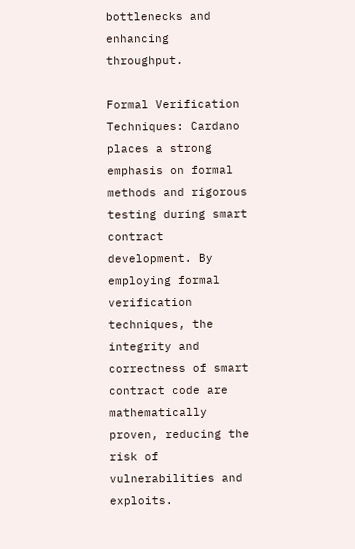bottlenecks and enhancing throughput.

Formal Verification Techniques: Cardano places a strong emphasis on formal methods and rigorous testing during smart contract development. By employing formal verification techniques, the integrity and correctness of smart contract code are mathematically proven, reducing the risk of vulnerabilities and exploits.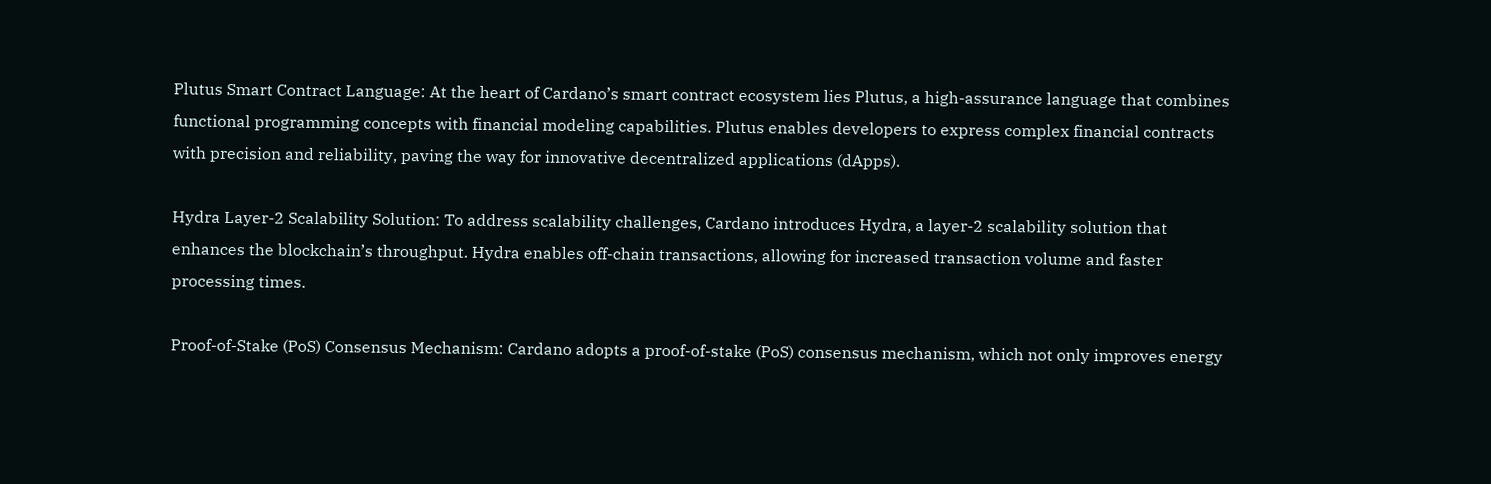Plutus Smart Contract Language: At the heart of Cardano’s smart contract ecosystem lies Plutus, a high-assurance language that combines functional programming concepts with financial modeling capabilities. Plutus enables developers to express complex financial contracts with precision and reliability, paving the way for innovative decentralized applications (dApps).

Hydra Layer-2 Scalability Solution: To address scalability challenges, Cardano introduces Hydra, a layer-2 scalability solution that enhances the blockchain’s throughput. Hydra enables off-chain transactions, allowing for increased transaction volume and faster processing times.

Proof-of-Stake (PoS) Consensus Mechanism: Cardano adopts a proof-of-stake (PoS) consensus mechanism, which not only improves energy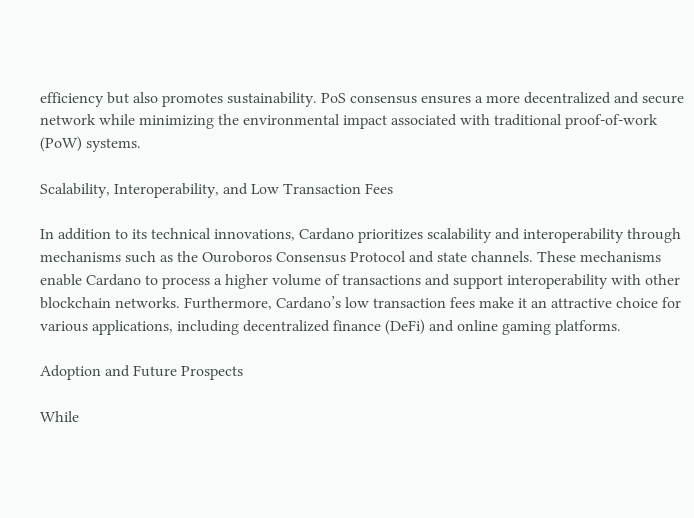efficiency but also promotes sustainability. PoS consensus ensures a more decentralized and secure network while minimizing the environmental impact associated with traditional proof-of-work (PoW) systems.

Scalability, Interoperability, and Low Transaction Fees

In addition to its technical innovations, Cardano prioritizes scalability and interoperability through mechanisms such as the Ouroboros Consensus Protocol and state channels. These mechanisms enable Cardano to process a higher volume of transactions and support interoperability with other blockchain networks. Furthermore, Cardano’s low transaction fees make it an attractive choice for various applications, including decentralized finance (DeFi) and online gaming platforms.

Adoption and Future Prospects

While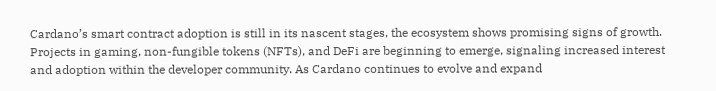Cardano’s smart contract adoption is still in its nascent stages, the ecosystem shows promising signs of growth. Projects in gaming, non-fungible tokens (NFTs), and DeFi are beginning to emerge, signaling increased interest and adoption within the developer community. As Cardano continues to evolve and expand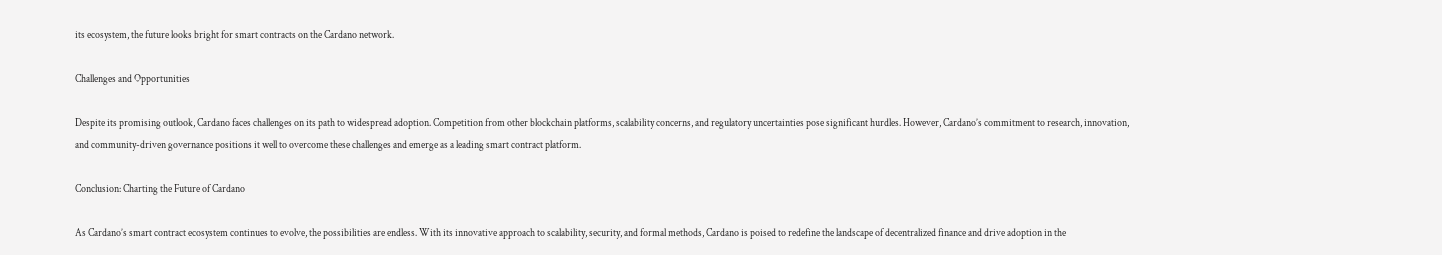its ecosystem, the future looks bright for smart contracts on the Cardano network.

Challenges and Opportunities

Despite its promising outlook, Cardano faces challenges on its path to widespread adoption. Competition from other blockchain platforms, scalability concerns, and regulatory uncertainties pose significant hurdles. However, Cardano’s commitment to research, innovation, and community-driven governance positions it well to overcome these challenges and emerge as a leading smart contract platform.

Conclusion: Charting the Future of Cardano

As Cardano’s smart contract ecosystem continues to evolve, the possibilities are endless. With its innovative approach to scalability, security, and formal methods, Cardano is poised to redefine the landscape of decentralized finance and drive adoption in the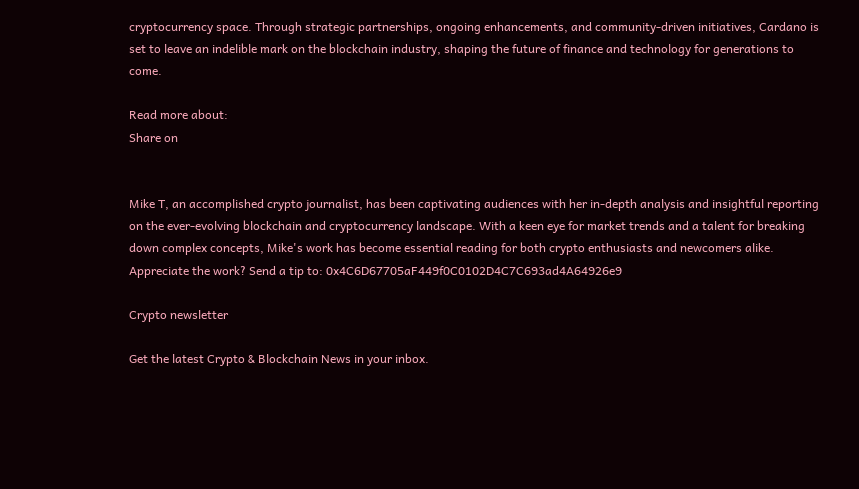cryptocurrency space. Through strategic partnerships, ongoing enhancements, and community-driven initiatives, Cardano is set to leave an indelible mark on the blockchain industry, shaping the future of finance and technology for generations to come.

Read more about:
Share on


Mike T, an accomplished crypto journalist, has been captivating audiences with her in-depth analysis and insightful reporting on the ever-evolving blockchain and cryptocurrency landscape. With a keen eye for market trends and a talent for breaking down complex concepts, Mike's work has become essential reading for both crypto enthusiasts and newcomers alike. Appreciate the work? Send a tip to: 0x4C6D67705aF449f0C0102D4C7C693ad4A64926e9

Crypto newsletter

Get the latest Crypto & Blockchain News in your inbox.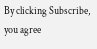By clicking Subscribe, you agree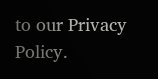to our Privacy Policy.